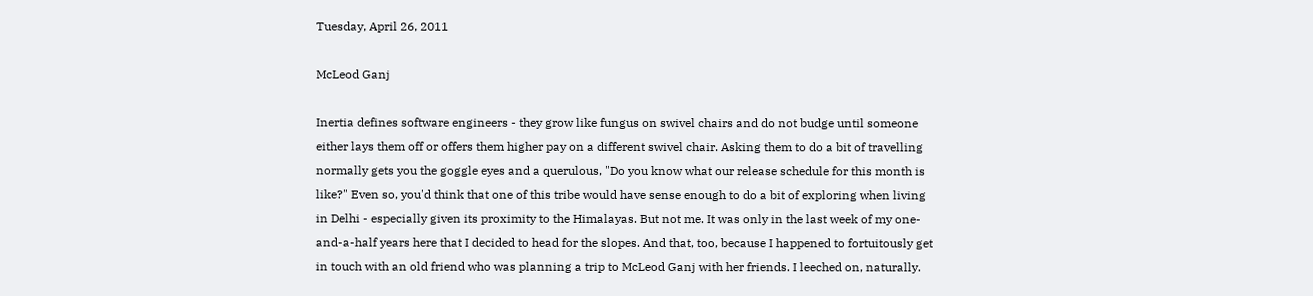Tuesday, April 26, 2011

McLeod Ganj

Inertia defines software engineers - they grow like fungus on swivel chairs and do not budge until someone either lays them off or offers them higher pay on a different swivel chair. Asking them to do a bit of travelling normally gets you the goggle eyes and a querulous, "Do you know what our release schedule for this month is like?" Even so, you'd think that one of this tribe would have sense enough to do a bit of exploring when living in Delhi - especially given its proximity to the Himalayas. But not me. It was only in the last week of my one-and-a-half years here that I decided to head for the slopes. And that, too, because I happened to fortuitously get in touch with an old friend who was planning a trip to McLeod Ganj with her friends. I leeched on, naturally.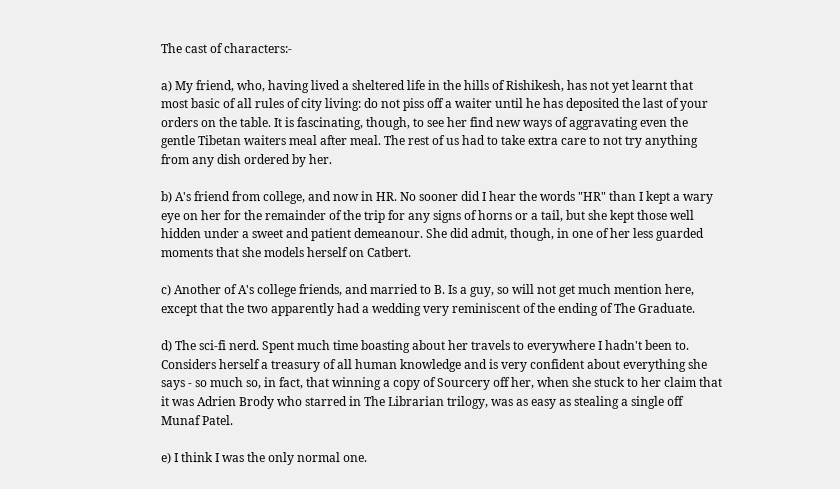The cast of characters:-

a) My friend, who, having lived a sheltered life in the hills of Rishikesh, has not yet learnt that most basic of all rules of city living: do not piss off a waiter until he has deposited the last of your orders on the table. It is fascinating, though, to see her find new ways of aggravating even the gentle Tibetan waiters meal after meal. The rest of us had to take extra care to not try anything from any dish ordered by her.

b) A's friend from college, and now in HR. No sooner did I hear the words "HR" than I kept a wary eye on her for the remainder of the trip for any signs of horns or a tail, but she kept those well hidden under a sweet and patient demeanour. She did admit, though, in one of her less guarded moments that she models herself on Catbert.

c) Another of A's college friends, and married to B. Is a guy, so will not get much mention here, except that the two apparently had a wedding very reminiscent of the ending of The Graduate.

d) The sci-fi nerd. Spent much time boasting about her travels to everywhere I hadn't been to. Considers herself a treasury of all human knowledge and is very confident about everything she says - so much so, in fact, that winning a copy of Sourcery off her, when she stuck to her claim that it was Adrien Brody who starred in The Librarian trilogy, was as easy as stealing a single off Munaf Patel.

e) I think I was the only normal one.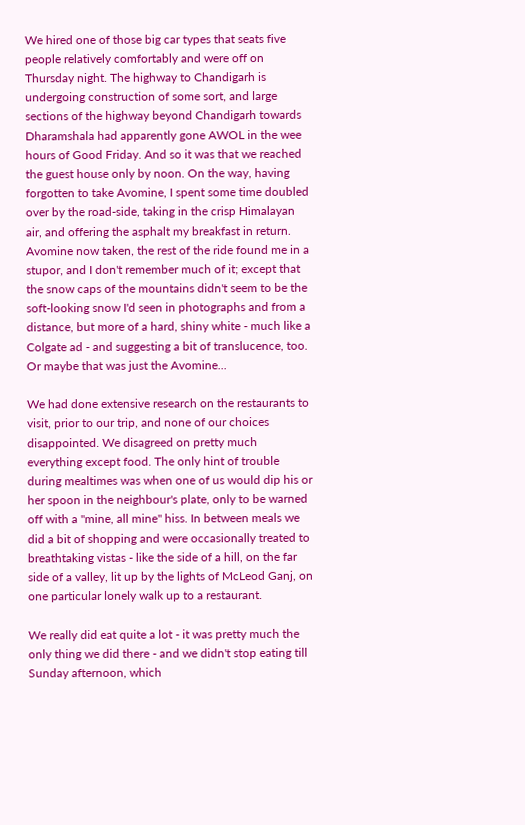We hired one of those big car types that seats five people relatively comfortably and were off on Thursday night. The highway to Chandigarh is undergoing construction of some sort, and large sections of the highway beyond Chandigarh towards Dharamshala had apparently gone AWOL in the wee hours of Good Friday. And so it was that we reached the guest house only by noon. On the way, having forgotten to take Avomine, I spent some time doubled over by the road-side, taking in the crisp Himalayan air, and offering the asphalt my breakfast in return. Avomine now taken, the rest of the ride found me in a stupor, and I don't remember much of it; except that the snow caps of the mountains didn't seem to be the soft-looking snow I'd seen in photographs and from a distance, but more of a hard, shiny white - much like a Colgate ad - and suggesting a bit of translucence, too. Or maybe that was just the Avomine...

We had done extensive research on the restaurants to visit, prior to our trip, and none of our choices disappointed. We disagreed on pretty much everything except food. The only hint of trouble during mealtimes was when one of us would dip his or her spoon in the neighbour's plate, only to be warned off with a "mine, all mine" hiss. In between meals we did a bit of shopping and were occasionally treated to breathtaking vistas - like the side of a hill, on the far side of a valley, lit up by the lights of McLeod Ganj, on one particular lonely walk up to a restaurant.

We really did eat quite a lot - it was pretty much the only thing we did there - and we didn't stop eating till Sunday afternoon, which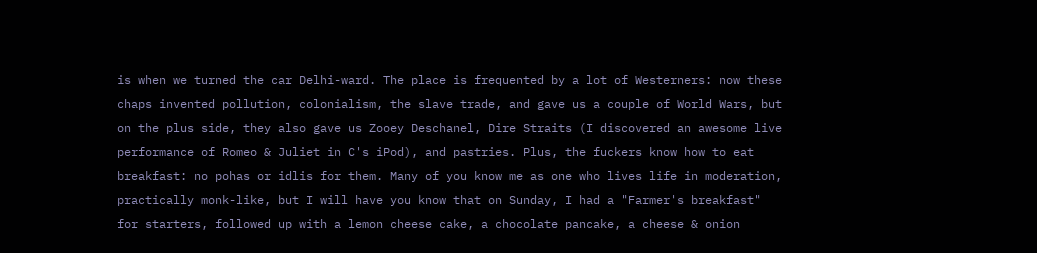is when we turned the car Delhi-ward. The place is frequented by a lot of Westerners: now these chaps invented pollution, colonialism, the slave trade, and gave us a couple of World Wars, but on the plus side, they also gave us Zooey Deschanel, Dire Straits (I discovered an awesome live performance of Romeo & Juliet in C's iPod), and pastries. Plus, the fuckers know how to eat breakfast: no pohas or idlis for them. Many of you know me as one who lives life in moderation, practically monk-like, but I will have you know that on Sunday, I had a "Farmer's breakfast" for starters, followed up with a lemon cheese cake, a chocolate pancake, a cheese & onion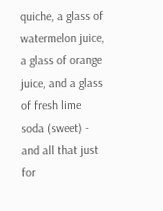quiche, a glass of  watermelon juice, a glass of orange juice, and a glass of fresh lime soda (sweet) - and all that just for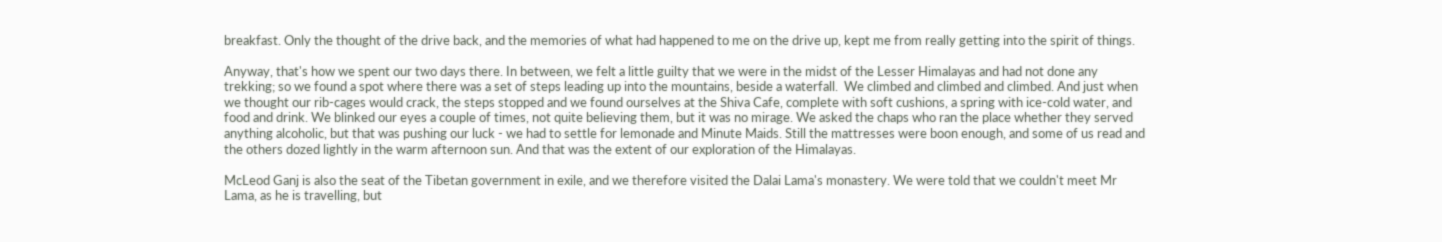breakfast. Only the thought of the drive back, and the memories of what had happened to me on the drive up, kept me from really getting into the spirit of things.

Anyway, that's how we spent our two days there. In between, we felt a little guilty that we were in the midst of the Lesser Himalayas and had not done any trekking; so we found a spot where there was a set of steps leading up into the mountains, beside a waterfall.  We climbed and climbed and climbed. And just when we thought our rib-cages would crack, the steps stopped and we found ourselves at the Shiva Cafe, complete with soft cushions, a spring with ice-cold water, and food and drink. We blinked our eyes a couple of times, not quite believing them, but it was no mirage. We asked the chaps who ran the place whether they served anything alcoholic, but that was pushing our luck - we had to settle for lemonade and Minute Maids. Still the mattresses were boon enough, and some of us read and the others dozed lightly in the warm afternoon sun. And that was the extent of our exploration of the Himalayas.

McLeod Ganj is also the seat of the Tibetan government in exile, and we therefore visited the Dalai Lama's monastery. We were told that we couldn't meet Mr Lama, as he is travelling, but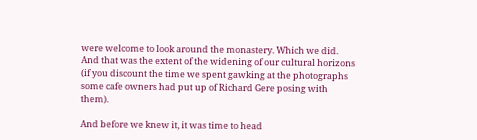were welcome to look around the monastery. Which we did. And that was the extent of the widening of our cultural horizons (if you discount the time we spent gawking at the photographs some cafe owners had put up of Richard Gere posing with them).

And before we knew it, it was time to head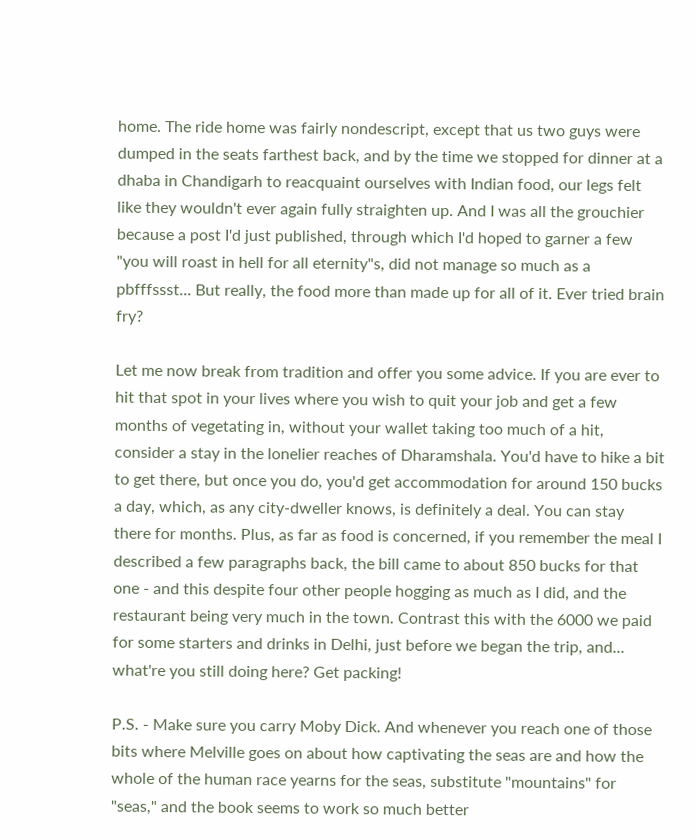home. The ride home was fairly nondescript, except that us two guys were dumped in the seats farthest back, and by the time we stopped for dinner at a dhaba in Chandigarh to reacquaint ourselves with Indian food, our legs felt like they wouldn't ever again fully straighten up. And I was all the grouchier because a post I'd just published, through which I'd hoped to garner a few "you will roast in hell for all eternity"s, did not manage so much as a pbfffssst... But really, the food more than made up for all of it. Ever tried brain fry?

Let me now break from tradition and offer you some advice. If you are ever to hit that spot in your lives where you wish to quit your job and get a few months of vegetating in, without your wallet taking too much of a hit, consider a stay in the lonelier reaches of Dharamshala. You'd have to hike a bit to get there, but once you do, you'd get accommodation for around 150 bucks a day, which, as any city-dweller knows, is definitely a deal. You can stay there for months. Plus, as far as food is concerned, if you remember the meal I described a few paragraphs back, the bill came to about 850 bucks for that one - and this despite four other people hogging as much as I did, and the restaurant being very much in the town. Contrast this with the 6000 we paid for some starters and drinks in Delhi, just before we began the trip, and... what're you still doing here? Get packing!

P.S. - Make sure you carry Moby Dick. And whenever you reach one of those bits where Melville goes on about how captivating the seas are and how the whole of the human race yearns for the seas, substitute "mountains" for "seas," and the book seems to work so much better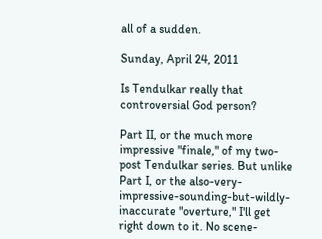all of a sudden.

Sunday, April 24, 2011

Is Tendulkar really that controversial God person?

Part II, or the much more impressive "finale," of my two-post Tendulkar series. But unlike Part I, or the also-very-impressive-sounding-but-wildly-inaccurate "overture," I'll get right down to it. No scene-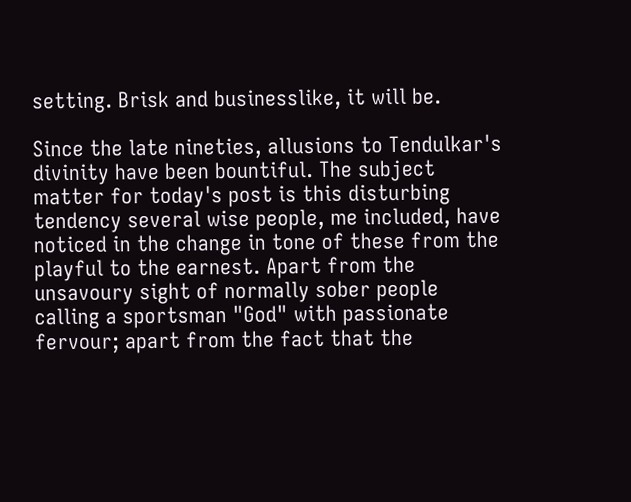setting. Brisk and businesslike, it will be.

Since the late nineties, allusions to Tendulkar's divinity have been bountiful. The subject matter for today's post is this disturbing tendency several wise people, me included, have noticed in the change in tone of these from the playful to the earnest. Apart from the unsavoury sight of normally sober people calling a sportsman "God" with passionate fervour; apart from the fact that the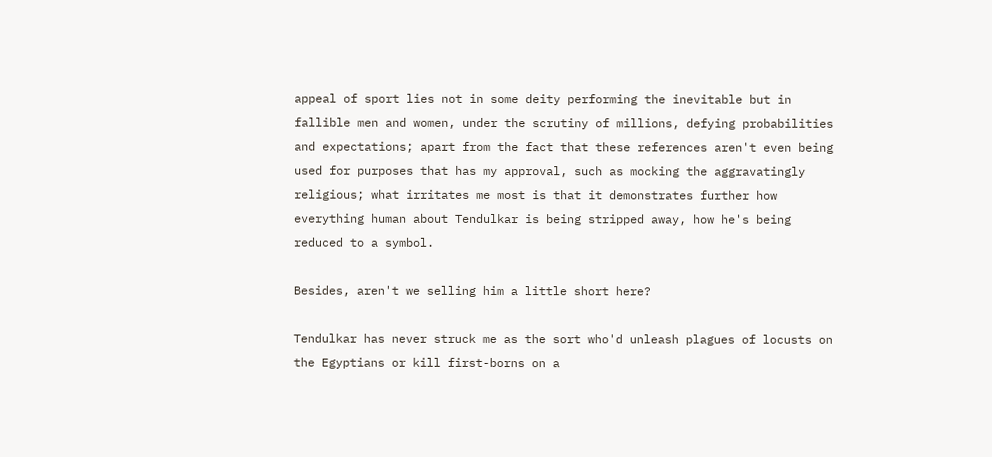appeal of sport lies not in some deity performing the inevitable but in fallible men and women, under the scrutiny of millions, defying probabilities and expectations; apart from the fact that these references aren't even being used for purposes that has my approval, such as mocking the aggravatingly religious; what irritates me most is that it demonstrates further how everything human about Tendulkar is being stripped away, how he's being reduced to a symbol.

Besides, aren't we selling him a little short here?

Tendulkar has never struck me as the sort who'd unleash plagues of locusts on the Egyptians or kill first-borns on a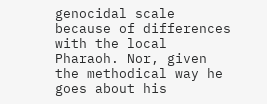genocidal scale because of differences with the local Pharaoh. Nor, given the methodical way he goes about his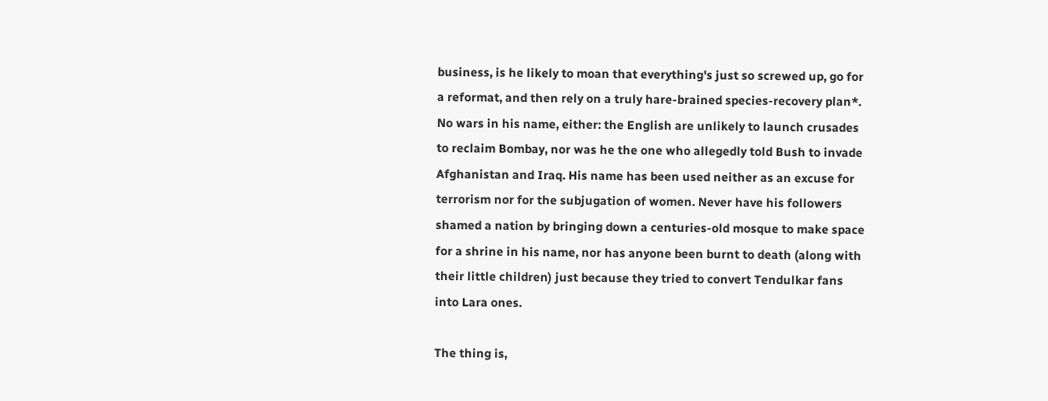business, is he likely to moan that everything's just so screwed up, go for a reformat, and then rely on a truly hare-brained species-recovery plan*. No wars in his name, either: the English are unlikely to launch crusades to reclaim Bombay, nor was he the one who allegedly told Bush to invade Afghanistan and Iraq. His name has been used neither as an excuse for terrorism nor for the subjugation of women. Never have his followers shamed a nation by bringing down a centuries-old mosque to make space for a shrine in his name, nor has anyone been burnt to death (along with their little children) just because they tried to convert Tendulkar fans into Lara ones.

The thing is,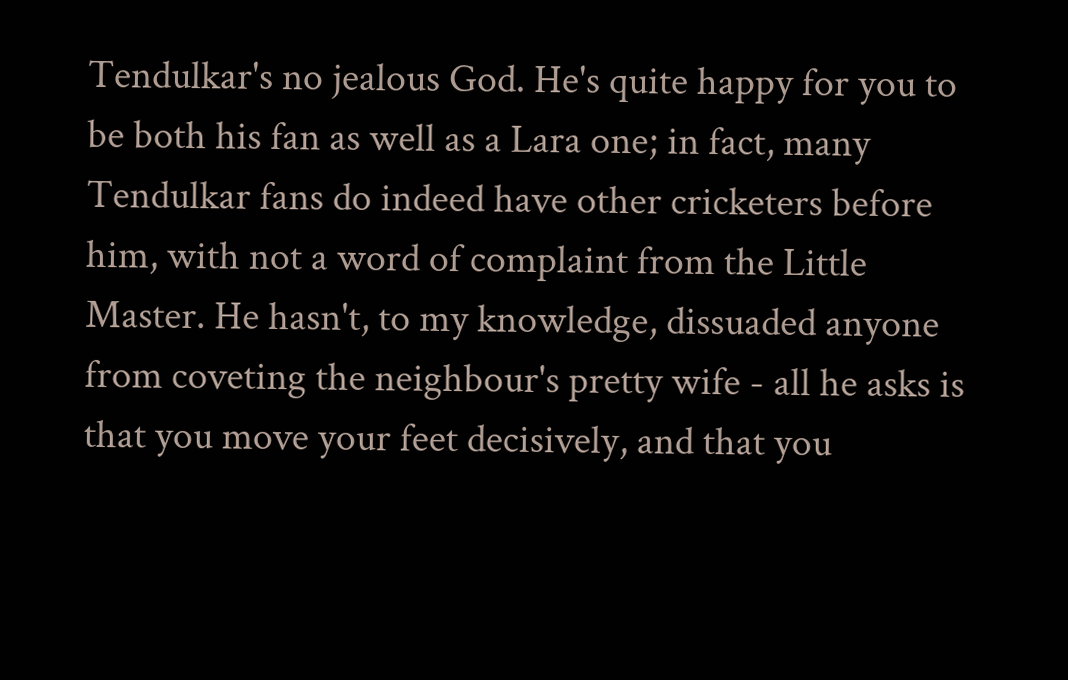Tendulkar's no jealous God. He's quite happy for you to be both his fan as well as a Lara one; in fact, many Tendulkar fans do indeed have other cricketers before him, with not a word of complaint from the Little Master. He hasn't, to my knowledge, dissuaded anyone from coveting the neighbour's pretty wife - all he asks is that you move your feet decisively, and that you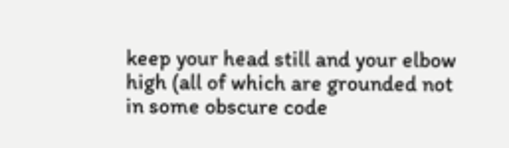keep your head still and your elbow high (all of which are grounded not in some obscure code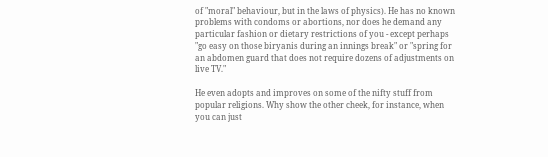of "moral" behaviour, but in the laws of physics). He has no known problems with condoms or abortions, nor does he demand any particular fashion or dietary restrictions of you - except perhaps "go easy on those biryanis during an innings break" or "spring for an abdomen guard that does not require dozens of adjustments on live TV."

He even adopts and improves on some of the nifty stuff from popular religions. Why show the other cheek, for instance, when you can just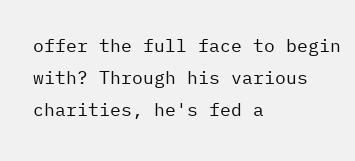offer the full face to begin with? Through his various charities, he's fed a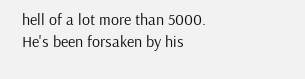hell of a lot more than 5000. He's been forsaken by his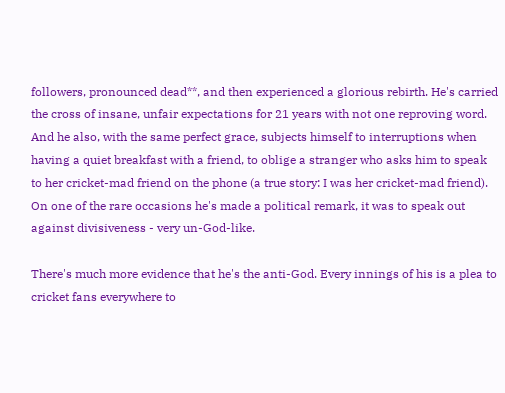followers, pronounced dead**, and then experienced a glorious rebirth. He's carried the cross of insane, unfair expectations for 21 years with not one reproving word. And he also, with the same perfect grace, subjects himself to interruptions when having a quiet breakfast with a friend, to oblige a stranger who asks him to speak to her cricket-mad friend on the phone (a true story: I was her cricket-mad friend). On one of the rare occasions he's made a political remark, it was to speak out against divisiveness - very un-God-like.

There's much more evidence that he's the anti-God. Every innings of his is a plea to cricket fans everywhere to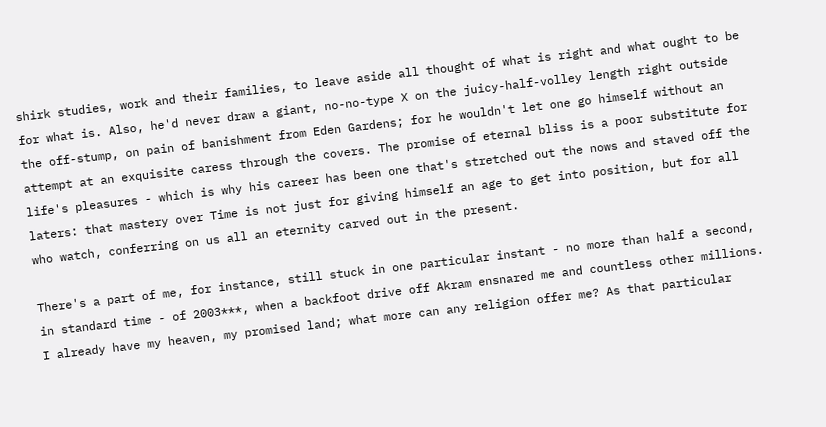shirk studies, work and their families, to leave aside all thought of what is right and what ought to be for what is. Also, he'd never draw a giant, no-no-type X on the juicy-half-volley length right outside the off-stump, on pain of banishment from Eden Gardens; for he wouldn't let one go himself without an attempt at an exquisite caress through the covers. The promise of eternal bliss is a poor substitute for life's pleasures - which is why his career has been one that's stretched out the nows and staved off the laters: that mastery over Time is not just for giving himself an age to get into position, but for all who watch, conferring on us all an eternity carved out in the present.

There's a part of me, for instance, still stuck in one particular instant - no more than half a second, in standard time - of 2003***, when a backfoot drive off Akram ensnared me and countless other millions. I already have my heaven, my promised land; what more can any religion offer me? As that particular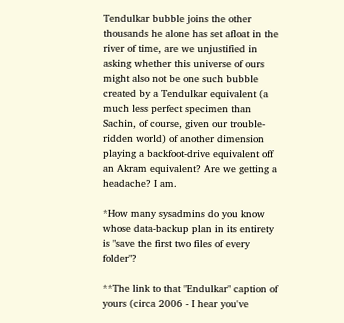Tendulkar bubble joins the other thousands he alone has set afloat in the river of time, are we unjustified in asking whether this universe of ours might also not be one such bubble created by a Tendulkar equivalent (a much less perfect specimen than Sachin, of course, given our trouble-ridden world) of another dimension playing a backfoot-drive equivalent off an Akram equivalent? Are we getting a headache? I am.

*How many sysadmins do you know whose data-backup plan in its entirety is "save the first two files of every folder"?

**The link to that "Endulkar" caption of yours (circa 2006 - I hear you've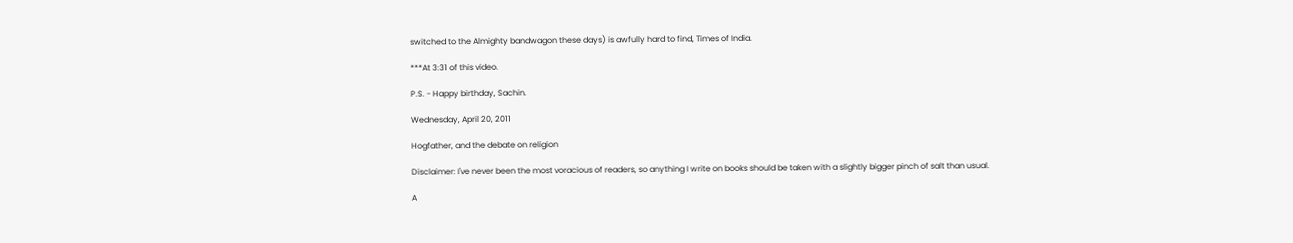switched to the Almighty bandwagon these days) is awfully hard to find, Times of India.

***At 3:31 of this video.

P.S. - Happy birthday, Sachin.

Wednesday, April 20, 2011

Hogfather, and the debate on religion

Disclaimer: I've never been the most voracious of readers, so anything I write on books should be taken with a slightly bigger pinch of salt than usual.

A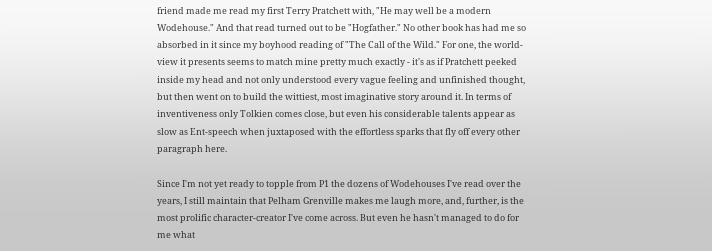friend made me read my first Terry Pratchett with, "He may well be a modern Wodehouse." And that read turned out to be "Hogfather." No other book has had me so absorbed in it since my boyhood reading of "The Call of the Wild." For one, the world-view it presents seems to match mine pretty much exactly - it's as if Pratchett peeked inside my head and not only understood every vague feeling and unfinished thought, but then went on to build the wittiest, most imaginative story around it. In terms of inventiveness only Tolkien comes close, but even his considerable talents appear as slow as Ent-speech when juxtaposed with the effortless sparks that fly off every other paragraph here.

Since I'm not yet ready to topple from P1 the dozens of Wodehouses I've read over the years, I still maintain that Pelham Grenville makes me laugh more, and, further, is the most prolific character-creator I've come across. But even he hasn't managed to do for me what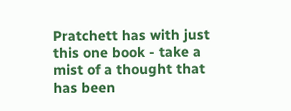Pratchett has with just this one book - take a mist of a thought that has been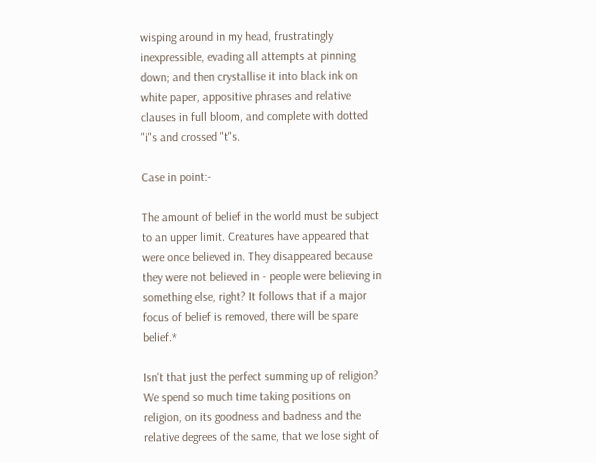wisping around in my head, frustratingly inexpressible, evading all attempts at pinning down; and then crystallise it into black ink on white paper, appositive phrases and relative clauses in full bloom, and complete with dotted "i"s and crossed "t"s.

Case in point:-

The amount of belief in the world must be subject to an upper limit. Creatures have appeared that were once believed in. They disappeared because they were not believed in - people were believing in something else, right? It follows that if a major focus of belief is removed, there will be spare belief.*

Isn't that just the perfect summing up of religion? We spend so much time taking positions on religion, on its goodness and badness and the relative degrees of the same, that we lose sight of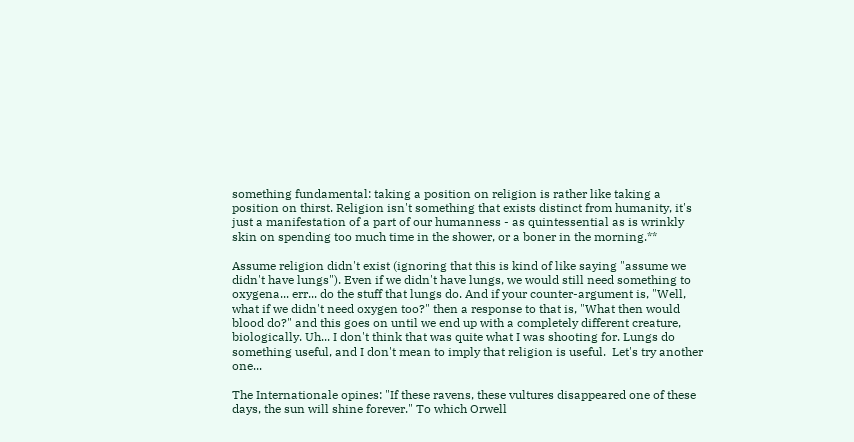something fundamental: taking a position on religion is rather like taking a position on thirst. Religion isn't something that exists distinct from humanity, it's just a manifestation of a part of our humanness - as quintessential as is wrinkly skin on spending too much time in the shower, or a boner in the morning.**

Assume religion didn't exist (ignoring that this is kind of like saying "assume we didn't have lungs"). Even if we didn't have lungs, we would still need something to oxygena... err... do the stuff that lungs do. And if your counter-argument is, "Well, what if we didn't need oxygen too?" then a response to that is, "What then would blood do?" and this goes on until we end up with a completely different creature, biologically. Uh... I don't think that was quite what I was shooting for. Lungs do something useful, and I don't mean to imply that religion is useful.  Let's try another one...

The Internationale opines: "If these ravens, these vultures disappeared one of these days, the sun will shine forever." To which Orwell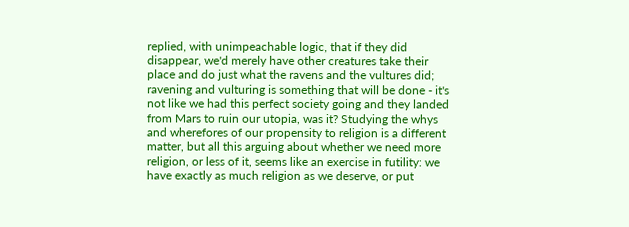replied, with unimpeachable logic, that if they did disappear, we'd merely have other creatures take their place and do just what the ravens and the vultures did; ravening and vulturing is something that will be done - it's not like we had this perfect society going and they landed from Mars to ruin our utopia, was it? Studying the whys and wherefores of our propensity to religion is a different matter, but all this arguing about whether we need more religion, or less of it, seems like an exercise in futility: we have exactly as much religion as we deserve, or put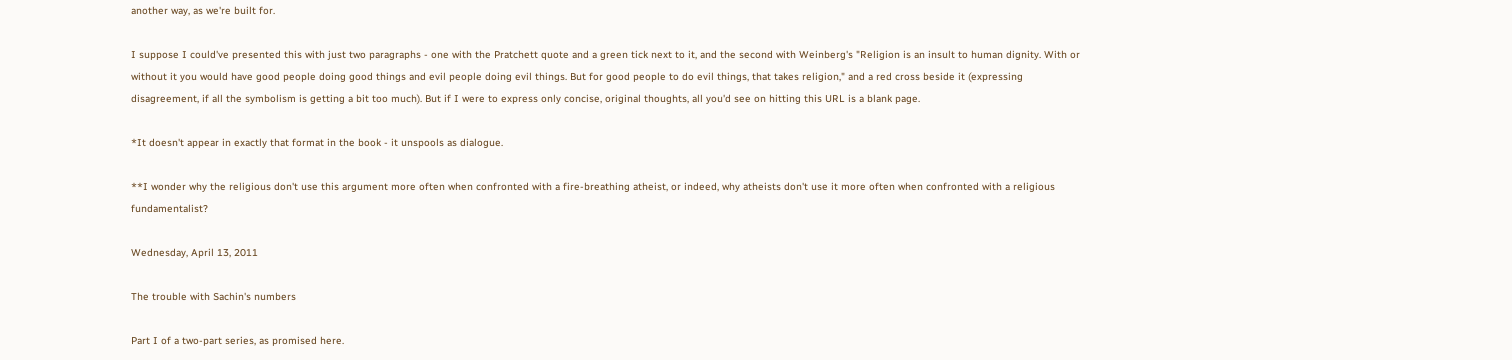another way, as we're built for.

I suppose I could've presented this with just two paragraphs - one with the Pratchett quote and a green tick next to it, and the second with Weinberg's "Religion is an insult to human dignity. With or without it you would have good people doing good things and evil people doing evil things. But for good people to do evil things, that takes religion," and a red cross beside it (expressing disagreement, if all the symbolism is getting a bit too much). But if I were to express only concise, original thoughts, all you'd see on hitting this URL is a blank page.

*It doesn't appear in exactly that format in the book - it unspools as dialogue.

**I wonder why the religious don't use this argument more often when confronted with a fire-breathing atheist, or indeed, why atheists don't use it more often when confronted with a religious fundamentalist?

Wednesday, April 13, 2011

The trouble with Sachin's numbers

Part I of a two-part series, as promised here.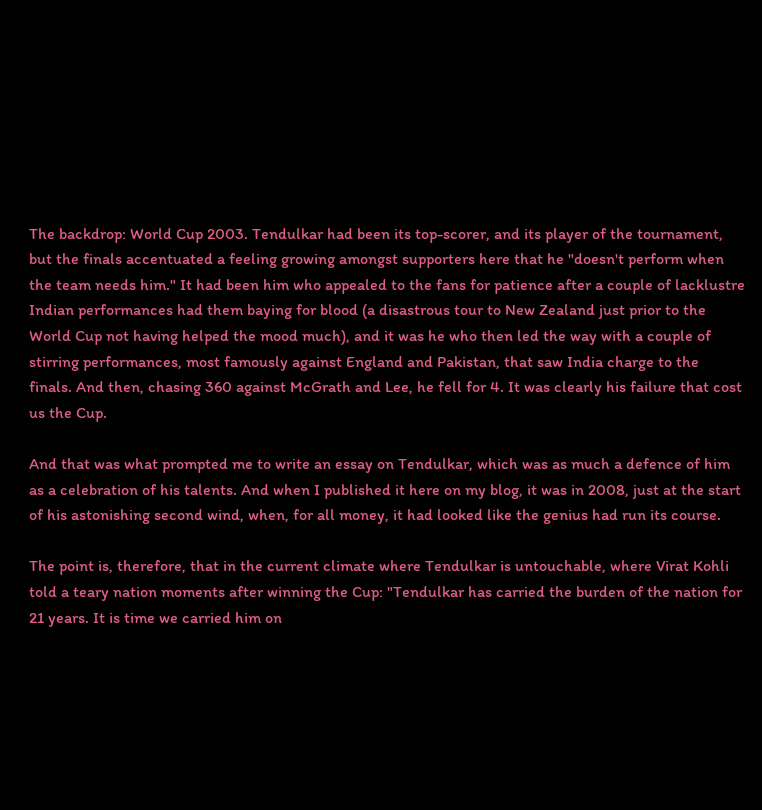The backdrop: World Cup 2003. Tendulkar had been its top-scorer, and its player of the tournament, but the finals accentuated a feeling growing amongst supporters here that he "doesn't perform when the team needs him." It had been him who appealed to the fans for patience after a couple of lacklustre Indian performances had them baying for blood (a disastrous tour to New Zealand just prior to the World Cup not having helped the mood much), and it was he who then led the way with a couple of stirring performances, most famously against England and Pakistan, that saw India charge to the finals. And then, chasing 360 against McGrath and Lee, he fell for 4. It was clearly his failure that cost us the Cup.

And that was what prompted me to write an essay on Tendulkar, which was as much a defence of him as a celebration of his talents. And when I published it here on my blog, it was in 2008, just at the start of his astonishing second wind, when, for all money, it had looked like the genius had run its course.

The point is, therefore, that in the current climate where Tendulkar is untouchable, where Virat Kohli told a teary nation moments after winning the Cup: "Tendulkar has carried the burden of the nation for 21 years. It is time we carried him on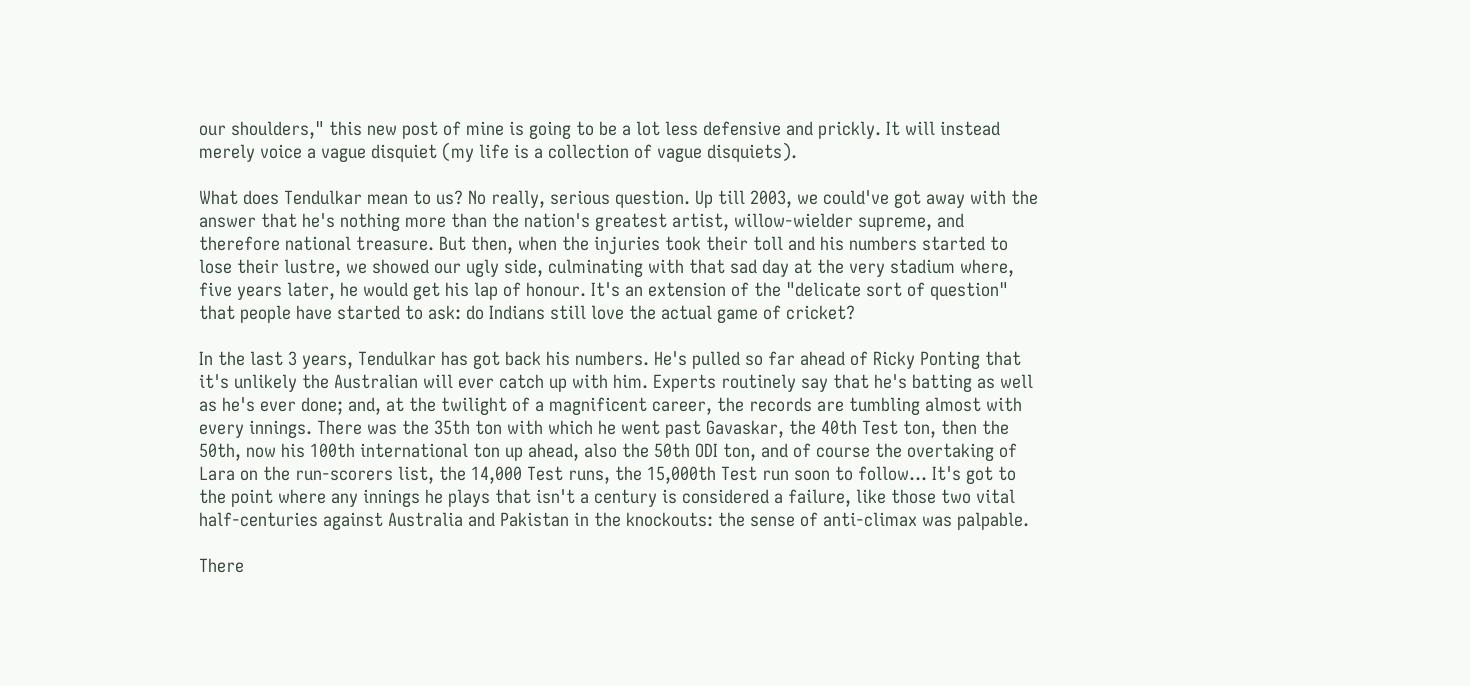our shoulders," this new post of mine is going to be a lot less defensive and prickly. It will instead merely voice a vague disquiet (my life is a collection of vague disquiets).

What does Tendulkar mean to us? No really, serious question. Up till 2003, we could've got away with the answer that he's nothing more than the nation's greatest artist, willow-wielder supreme, and therefore national treasure. But then, when the injuries took their toll and his numbers started to lose their lustre, we showed our ugly side, culminating with that sad day at the very stadium where, five years later, he would get his lap of honour. It's an extension of the "delicate sort of question" that people have started to ask: do Indians still love the actual game of cricket?

In the last 3 years, Tendulkar has got back his numbers. He's pulled so far ahead of Ricky Ponting that it's unlikely the Australian will ever catch up with him. Experts routinely say that he's batting as well as he's ever done; and, at the twilight of a magnificent career, the records are tumbling almost with every innings. There was the 35th ton with which he went past Gavaskar, the 40th Test ton, then the 50th, now his 100th international ton up ahead, also the 50th ODI ton, and of course the overtaking of Lara on the run-scorers list, the 14,000 Test runs, the 15,000th Test run soon to follow... It's got to the point where any innings he plays that isn't a century is considered a failure, like those two vital half-centuries against Australia and Pakistan in the knockouts: the sense of anti-climax was palpable.

There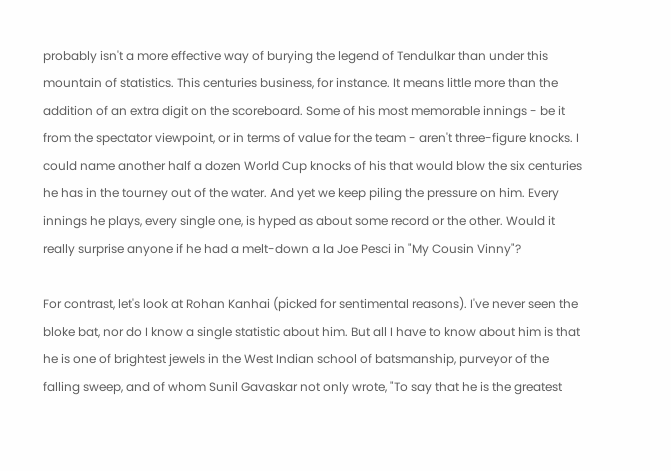probably isn't a more effective way of burying the legend of Tendulkar than under this mountain of statistics. This centuries business, for instance. It means little more than the addition of an extra digit on the scoreboard. Some of his most memorable innings - be it from the spectator viewpoint, or in terms of value for the team - aren't three-figure knocks. I could name another half a dozen World Cup knocks of his that would blow the six centuries he has in the tourney out of the water. And yet we keep piling the pressure on him. Every innings he plays, every single one, is hyped as about some record or the other. Would it really surprise anyone if he had a melt-down a la Joe Pesci in "My Cousin Vinny"?

For contrast, let's look at Rohan Kanhai (picked for sentimental reasons). I've never seen the bloke bat, nor do I know a single statistic about him. But all I have to know about him is that he is one of brightest jewels in the West Indian school of batsmanship, purveyor of the falling sweep, and of whom Sunil Gavaskar not only wrote, "To say that he is the greatest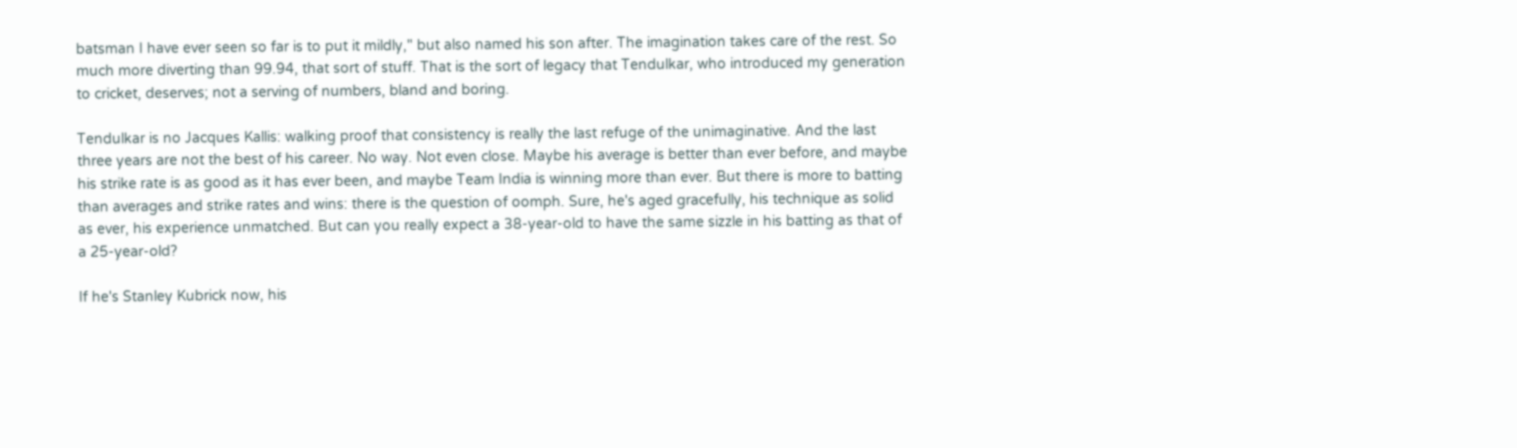batsman I have ever seen so far is to put it mildly," but also named his son after. The imagination takes care of the rest. So much more diverting than 99.94, that sort of stuff. That is the sort of legacy that Tendulkar, who introduced my generation to cricket, deserves; not a serving of numbers, bland and boring.

Tendulkar is no Jacques Kallis: walking proof that consistency is really the last refuge of the unimaginative. And the last three years are not the best of his career. No way. Not even close. Maybe his average is better than ever before, and maybe his strike rate is as good as it has ever been, and maybe Team India is winning more than ever. But there is more to batting than averages and strike rates and wins: there is the question of oomph. Sure, he's aged gracefully, his technique as solid as ever, his experience unmatched. But can you really expect a 38-year-old to have the same sizzle in his batting as that of a 25-year-old?

If he's Stanley Kubrick now, his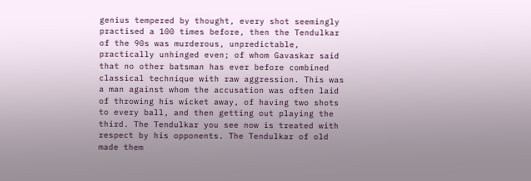genius tempered by thought, every shot seemingly practised a 100 times before, then the Tendulkar of the 90s was murderous, unpredictable, practically unhinged even; of whom Gavaskar said that no other batsman has ever before combined classical technique with raw aggression. This was a man against whom the accusation was often laid of throwing his wicket away, of having two shots to every ball, and then getting out playing the third. The Tendulkar you see now is treated with respect by his opponents. The Tendulkar of old made them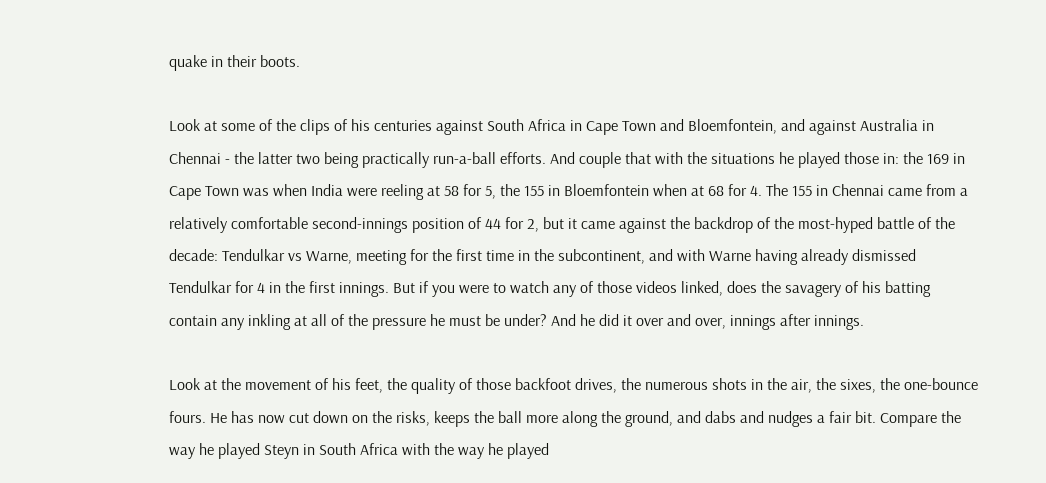quake in their boots.

Look at some of the clips of his centuries against South Africa in Cape Town and Bloemfontein, and against Australia in Chennai - the latter two being practically run-a-ball efforts. And couple that with the situations he played those in: the 169 in Cape Town was when India were reeling at 58 for 5, the 155 in Bloemfontein when at 68 for 4. The 155 in Chennai came from a relatively comfortable second-innings position of 44 for 2, but it came against the backdrop of the most-hyped battle of the decade: Tendulkar vs Warne, meeting for the first time in the subcontinent, and with Warne having already dismissed Tendulkar for 4 in the first innings. But if you were to watch any of those videos linked, does the savagery of his batting contain any inkling at all of the pressure he must be under? And he did it over and over, innings after innings.

Look at the movement of his feet, the quality of those backfoot drives, the numerous shots in the air, the sixes, the one-bounce fours. He has now cut down on the risks, keeps the ball more along the ground, and dabs and nudges a fair bit. Compare the way he played Steyn in South Africa with the way he played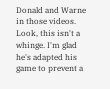Donald and Warne in those videos. Look, this isn't a whinge. I'm glad he's adapted his game to prevent a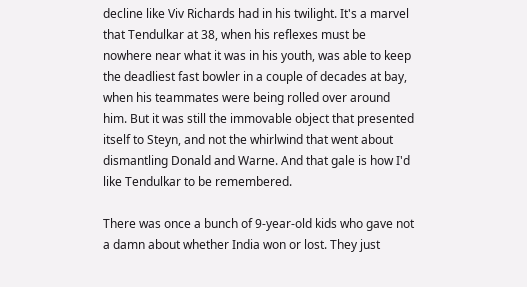decline like Viv Richards had in his twilight. It's a marvel that Tendulkar at 38, when his reflexes must be nowhere near what it was in his youth, was able to keep the deadliest fast bowler in a couple of decades at bay, when his teammates were being rolled over around him. But it was still the immovable object that presented itself to Steyn, and not the whirlwind that went about dismantling Donald and Warne. And that gale is how I'd like Tendulkar to be remembered.

There was once a bunch of 9-year-old kids who gave not a damn about whether India won or lost. They just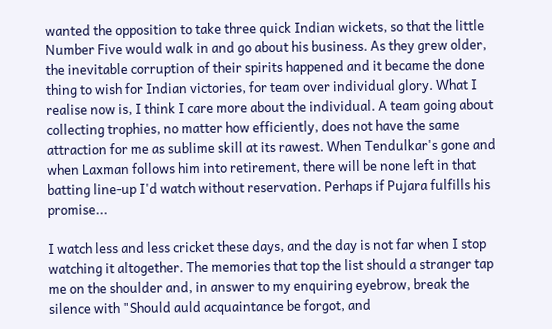wanted the opposition to take three quick Indian wickets, so that the little Number Five would walk in and go about his business. As they grew older, the inevitable corruption of their spirits happened and it became the done thing to wish for Indian victories, for team over individual glory. What I realise now is, I think I care more about the individual. A team going about collecting trophies, no matter how efficiently, does not have the same attraction for me as sublime skill at its rawest. When Tendulkar's gone and when Laxman follows him into retirement, there will be none left in that batting line-up I'd watch without reservation. Perhaps if Pujara fulfills his promise...

I watch less and less cricket these days, and the day is not far when I stop watching it altogether. The memories that top the list should a stranger tap me on the shoulder and, in answer to my enquiring eyebrow, break the silence with "Should auld acquaintance be forgot, and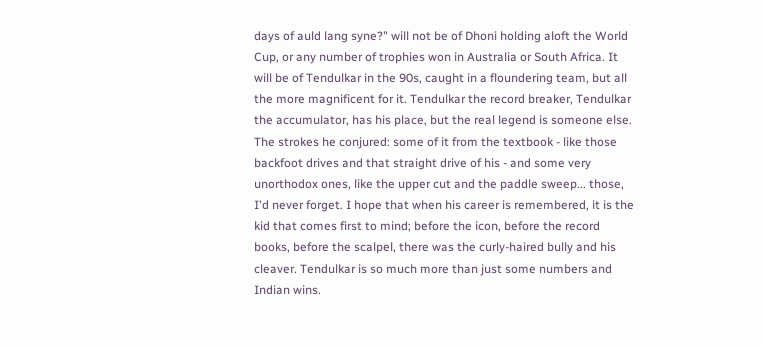days of auld lang syne?" will not be of Dhoni holding aloft the World Cup, or any number of trophies won in Australia or South Africa. It will be of Tendulkar in the 90s, caught in a floundering team, but all the more magnificent for it. Tendulkar the record breaker, Tendulkar the accumulator, has his place, but the real legend is someone else. The strokes he conjured: some of it from the textbook - like those backfoot drives and that straight drive of his - and some very unorthodox ones, like the upper cut and the paddle sweep... those, I'd never forget. I hope that when his career is remembered, it is the kid that comes first to mind; before the icon, before the record books, before the scalpel, there was the curly-haired bully and his cleaver. Tendulkar is so much more than just some numbers and Indian wins.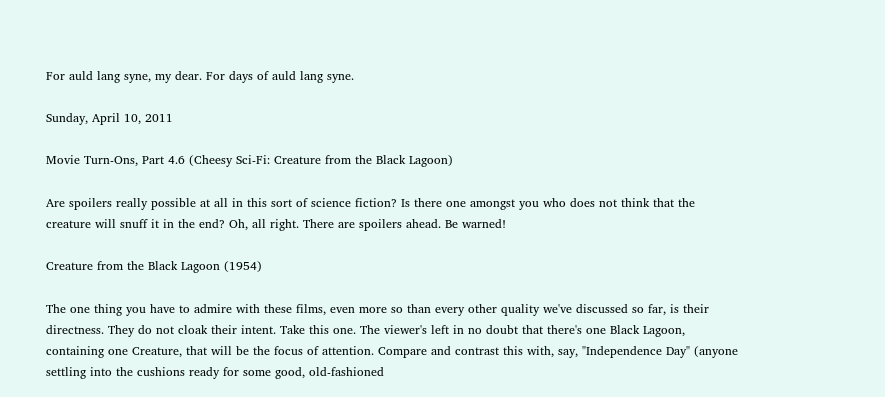For auld lang syne, my dear. For days of auld lang syne.

Sunday, April 10, 2011

Movie Turn-Ons, Part 4.6 (Cheesy Sci-Fi: Creature from the Black Lagoon)

Are spoilers really possible at all in this sort of science fiction? Is there one amongst you who does not think that the creature will snuff it in the end? Oh, all right. There are spoilers ahead. Be warned!

Creature from the Black Lagoon (1954)

The one thing you have to admire with these films, even more so than every other quality we've discussed so far, is their directness. They do not cloak their intent. Take this one. The viewer's left in no doubt that there's one Black Lagoon, containing one Creature, that will be the focus of attention. Compare and contrast this with, say, "Independence Day" (anyone settling into the cushions ready for some good, old-fashioned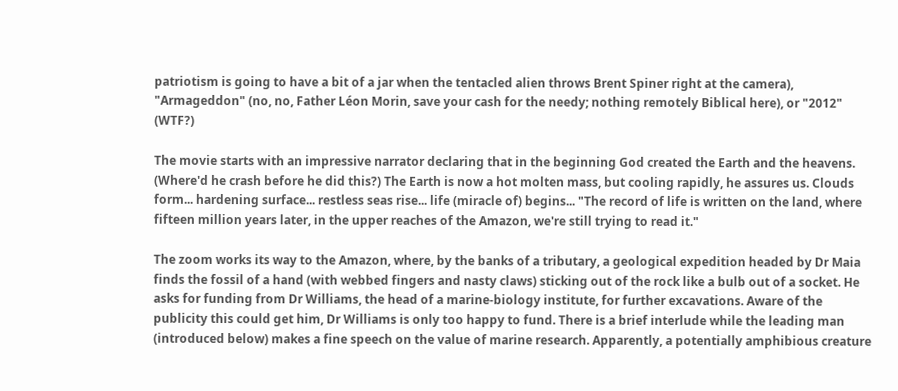patriotism is going to have a bit of a jar when the tentacled alien throws Brent Spiner right at the camera), "Armageddon" (no, no, Father Léon Morin, save your cash for the needy; nothing remotely Biblical here), or "2012" (WTF?)

The movie starts with an impressive narrator declaring that in the beginning God created the Earth and the heavens. (Where'd he crash before he did this?) The Earth is now a hot molten mass, but cooling rapidly, he assures us. Clouds form... hardening surface... restless seas rise... life (miracle of) begins... "The record of life is written on the land, where fifteen million years later, in the upper reaches of the Amazon, we're still trying to read it."

The zoom works its way to the Amazon, where, by the banks of a tributary, a geological expedition headed by Dr Maia finds the fossil of a hand (with webbed fingers and nasty claws) sticking out of the rock like a bulb out of a socket. He asks for funding from Dr Williams, the head of a marine-biology institute, for further excavations. Aware of the publicity this could get him, Dr Williams is only too happy to fund. There is a brief interlude while the leading man (introduced below) makes a fine speech on the value of marine research. Apparently, a potentially amphibious creature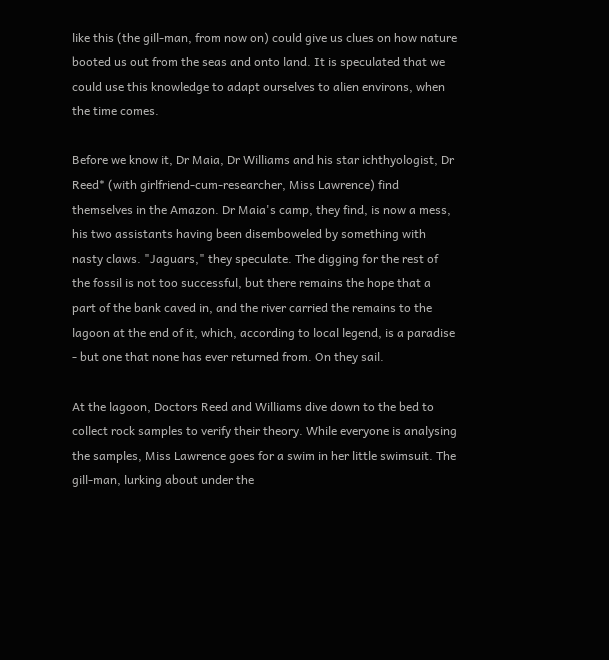like this (the gill-man, from now on) could give us clues on how nature booted us out from the seas and onto land. It is speculated that we could use this knowledge to adapt ourselves to alien environs, when the time comes.

Before we know it, Dr Maia, Dr Williams and his star ichthyologist, Dr Reed* (with girlfriend-cum-researcher, Miss Lawrence) find themselves in the Amazon. Dr Maia's camp, they find, is now a mess, his two assistants having been disemboweled by something with nasty claws. "Jaguars," they speculate. The digging for the rest of the fossil is not too successful, but there remains the hope that a part of the bank caved in, and the river carried the remains to the lagoon at the end of it, which, according to local legend, is a paradise - but one that none has ever returned from. On they sail.

At the lagoon, Doctors Reed and Williams dive down to the bed to collect rock samples to verify their theory. While everyone is analysing the samples, Miss Lawrence goes for a swim in her little swimsuit. The gill-man, lurking about under the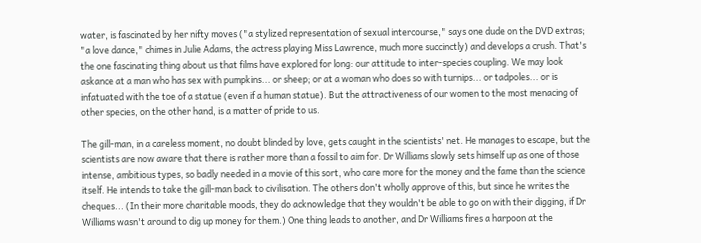water, is fascinated by her nifty moves ("a stylized representation of sexual intercourse," says one dude on the DVD extras; "a love dance," chimes in Julie Adams, the actress playing Miss Lawrence, much more succinctly) and develops a crush. That's the one fascinating thing about us that films have explored for long: our attitude to inter-species coupling. We may look askance at a man who has sex with pumpkins... or sheep; or at a woman who does so with turnips... or tadpoles... or is infatuated with the toe of a statue (even if a human statue). But the attractiveness of our women to the most menacing of other species, on the other hand, is a matter of pride to us.

The gill-man, in a careless moment, no doubt blinded by love, gets caught in the scientists' net. He manages to escape, but the scientists are now aware that there is rather more than a fossil to aim for. Dr Williams slowly sets himself up as one of those intense, ambitious types, so badly needed in a movie of this sort, who care more for the money and the fame than the science itself. He intends to take the gill-man back to civilisation. The others don't wholly approve of this, but since he writes the cheques... (In their more charitable moods, they do acknowledge that they wouldn't be able to go on with their digging, if Dr Williams wasn't around to dig up money for them.) One thing leads to another, and Dr Williams fires a harpoon at the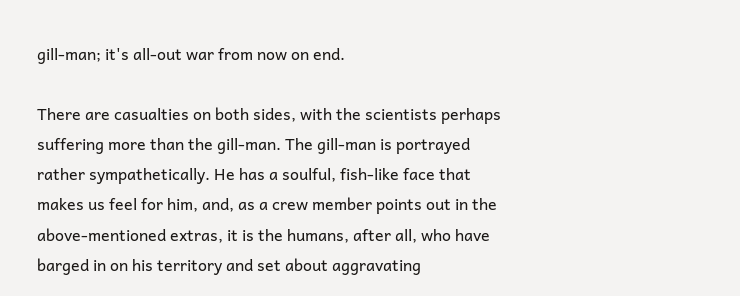gill-man; it's all-out war from now on end.

There are casualties on both sides, with the scientists perhaps suffering more than the gill-man. The gill-man is portrayed rather sympathetically. He has a soulful, fish-like face that makes us feel for him, and, as a crew member points out in the above-mentioned extras, it is the humans, after all, who have barged in on his territory and set about aggravating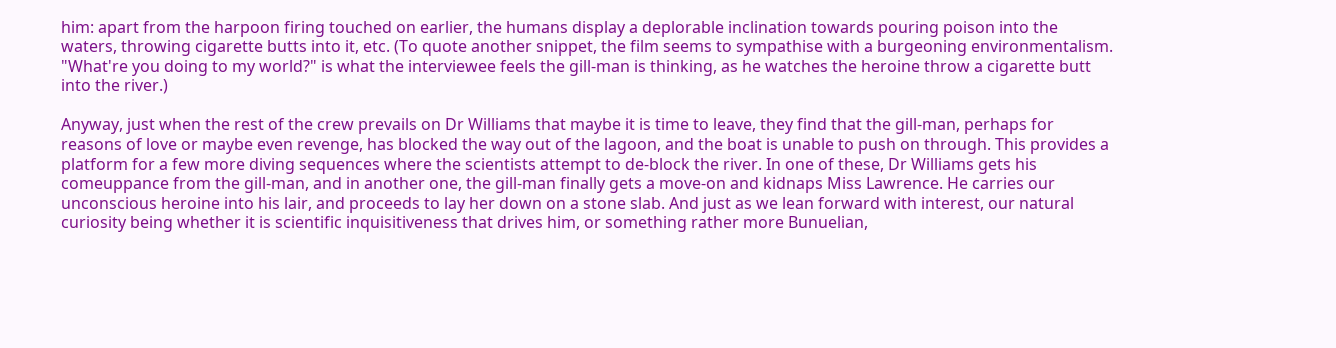him: apart from the harpoon firing touched on earlier, the humans display a deplorable inclination towards pouring poison into the waters, throwing cigarette butts into it, etc. (To quote another snippet, the film seems to sympathise with a burgeoning environmentalism. "What're you doing to my world?" is what the interviewee feels the gill-man is thinking, as he watches the heroine throw a cigarette butt into the river.)

Anyway, just when the rest of the crew prevails on Dr Williams that maybe it is time to leave, they find that the gill-man, perhaps for reasons of love or maybe even revenge, has blocked the way out of the lagoon, and the boat is unable to push on through. This provides a platform for a few more diving sequences where the scientists attempt to de-block the river. In one of these, Dr Williams gets his comeuppance from the gill-man, and in another one, the gill-man finally gets a move-on and kidnaps Miss Lawrence. He carries our unconscious heroine into his lair, and proceeds to lay her down on a stone slab. And just as we lean forward with interest, our natural curiosity being whether it is scientific inquisitiveness that drives him, or something rather more Bunuelian,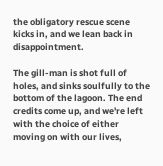the obligatory rescue scene kicks in, and we lean back in disappointment.

The gill-man is shot full of holes, and sinks soulfully to the bottom of the lagoon. The end credits come up, and we're left with the choice of either moving on with our lives,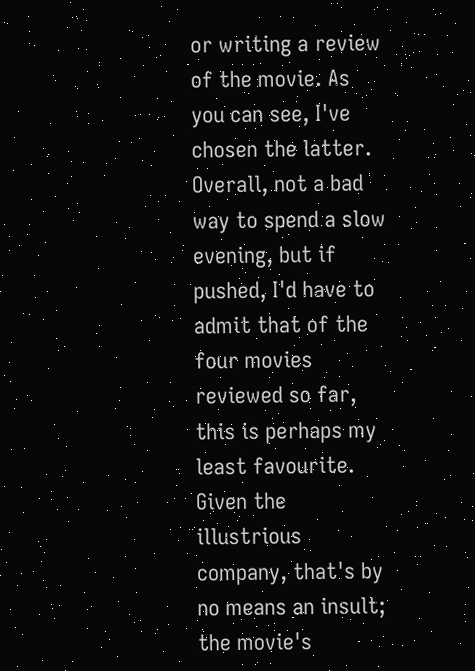or writing a review of the movie. As you can see, I've chosen the latter. Overall, not a bad way to spend a slow evening, but if pushed, I'd have to admit that of the four movies reviewed so far, this is perhaps my least favourite. Given the illustrious company, that's by no means an insult; the movie's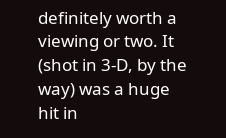definitely worth a viewing or two. It (shot in 3-D, by the way) was a huge hit in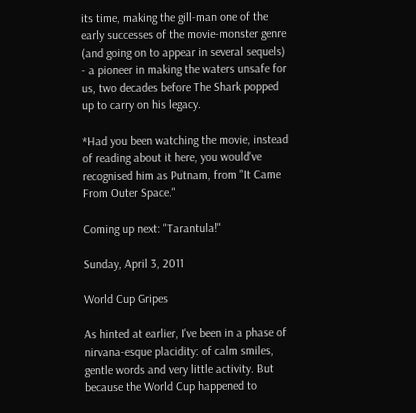its time, making the gill-man one of the early successes of the movie-monster genre (and going on to appear in several sequels) - a pioneer in making the waters unsafe for us, two decades before The Shark popped up to carry on his legacy.

*Had you been watching the movie, instead of reading about it here, you would've recognised him as Putnam, from "It Came From Outer Space."

Coming up next: "Tarantula!"

Sunday, April 3, 2011

World Cup Gripes

As hinted at earlier, I've been in a phase of nirvana-esque placidity: of calm smiles, gentle words and very little activity. But because the World Cup happened to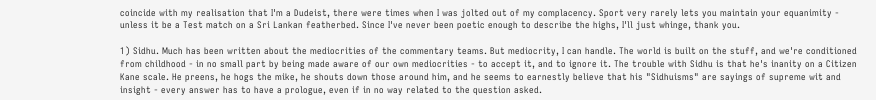coincide with my realisation that I'm a Dudeist, there were times when I was jolted out of my complacency. Sport very rarely lets you maintain your equanimity - unless it be a Test match on a Sri Lankan featherbed. Since I've never been poetic enough to describe the highs, I'll just whinge, thank you.

1) Sidhu. Much has been written about the mediocrities of the commentary teams. But mediocrity, I can handle. The world is built on the stuff, and we're conditioned from childhood - in no small part by being made aware of our own mediocrities - to accept it, and to ignore it. The trouble with Sidhu is that he's inanity on a Citizen Kane scale. He preens, he hogs the mike, he shouts down those around him, and he seems to earnestly believe that his "Sidhuisms" are sayings of supreme wit and insight - every answer has to have a prologue, even if in no way related to the question asked.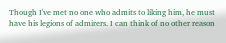Though I've met no one who admits to liking him, he must have his legions of admirers. I can think of no other reason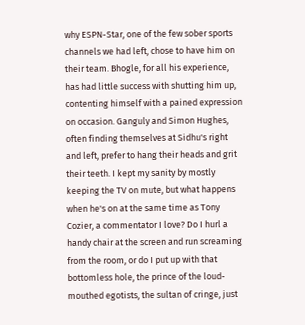why ESPN-Star, one of the few sober sports channels we had left, chose to have him on their team. Bhogle, for all his experience, has had little success with shutting him up, contenting himself with a pained expression on occasion. Ganguly and Simon Hughes, often finding themselves at Sidhu's right and left, prefer to hang their heads and grit their teeth. I kept my sanity by mostly keeping the TV on mute, but what happens when he's on at the same time as Tony Cozier, a commentator I love? Do I hurl a handy chair at the screen and run screaming from the room, or do I put up with that bottomless hole, the prince of the loud-mouthed egotists, the sultan of cringe, just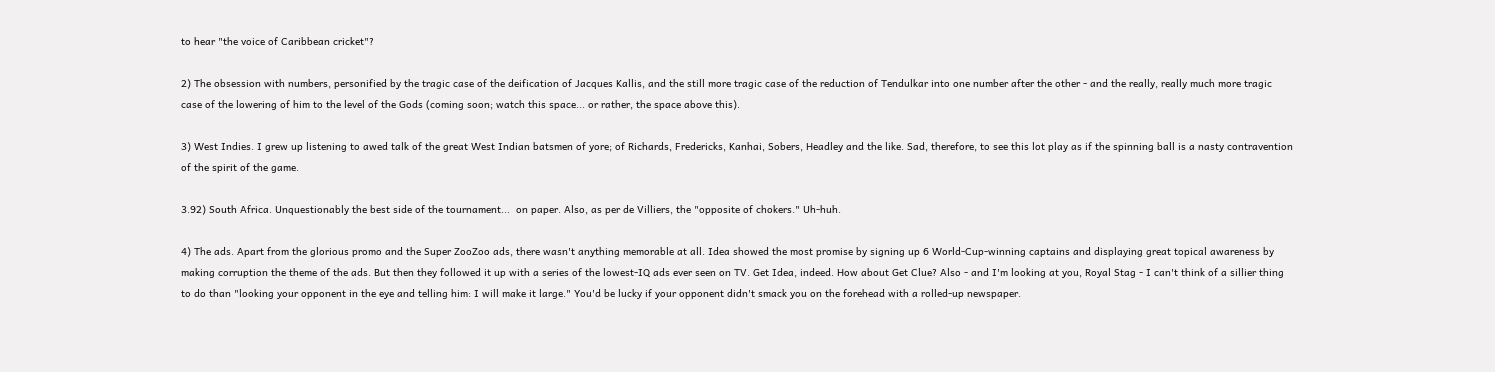to hear "the voice of Caribbean cricket"?

2) The obsession with numbers, personified by the tragic case of the deification of Jacques Kallis, and the still more tragic case of the reduction of Tendulkar into one number after the other - and the really, really much more tragic case of the lowering of him to the level of the Gods (coming soon; watch this space... or rather, the space above this).

3) West Indies. I grew up listening to awed talk of the great West Indian batsmen of yore; of Richards, Fredericks, Kanhai, Sobers, Headley and the like. Sad, therefore, to see this lot play as if the spinning ball is a nasty contravention of the spirit of the game.

3.92) South Africa. Unquestionably the best side of the tournament...  on paper. Also, as per de Villiers, the "opposite of chokers." Uh-huh.

4) The ads. Apart from the glorious promo and the Super ZooZoo ads, there wasn't anything memorable at all. Idea showed the most promise by signing up 6 World-Cup-winning captains and displaying great topical awareness by making corruption the theme of the ads. But then they followed it up with a series of the lowest-IQ ads ever seen on TV. Get Idea, indeed. How about Get Clue? Also - and I'm looking at you, Royal Stag - I can't think of a sillier thing to do than "looking your opponent in the eye and telling him: I will make it large." You'd be lucky if your opponent didn't smack you on the forehead with a rolled-up newspaper.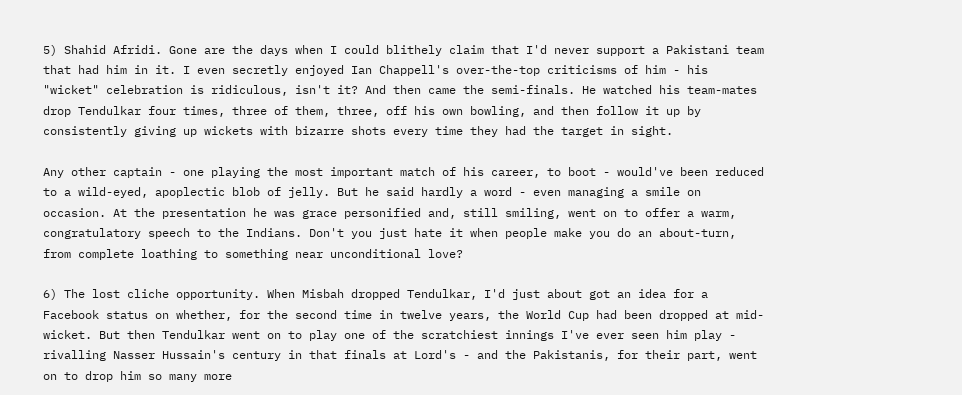5) Shahid Afridi. Gone are the days when I could blithely claim that I'd never support a Pakistani team that had him in it. I even secretly enjoyed Ian Chappell's over-the-top criticisms of him - his "wicket" celebration is ridiculous, isn't it? And then came the semi-finals. He watched his team-mates drop Tendulkar four times, three of them, three, off his own bowling, and then follow it up by consistently giving up wickets with bizarre shots every time they had the target in sight.

Any other captain - one playing the most important match of his career, to boot - would've been reduced to a wild-eyed, apoplectic blob of jelly. But he said hardly a word - even managing a smile on occasion. At the presentation he was grace personified and, still smiling, went on to offer a warm, congratulatory speech to the Indians. Don't you just hate it when people make you do an about-turn, from complete loathing to something near unconditional love?

6) The lost cliche opportunity. When Misbah dropped Tendulkar, I'd just about got an idea for a Facebook status on whether, for the second time in twelve years, the World Cup had been dropped at mid-wicket. But then Tendulkar went on to play one of the scratchiest innings I've ever seen him play - rivalling Nasser Hussain's century in that finals at Lord's - and the Pakistanis, for their part, went on to drop him so many more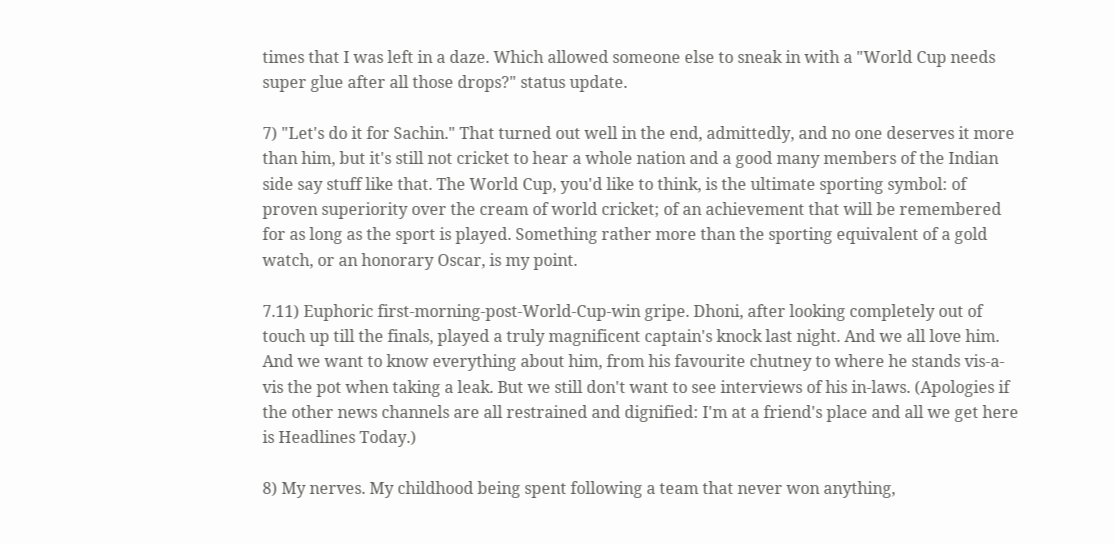times that I was left in a daze. Which allowed someone else to sneak in with a "World Cup needs super glue after all those drops?" status update.

7) "Let's do it for Sachin." That turned out well in the end, admittedly, and no one deserves it more than him, but it's still not cricket to hear a whole nation and a good many members of the Indian side say stuff like that. The World Cup, you'd like to think, is the ultimate sporting symbol: of proven superiority over the cream of world cricket; of an achievement that will be remembered for as long as the sport is played. Something rather more than the sporting equivalent of a gold watch, or an honorary Oscar, is my point.

7.11) Euphoric first-morning-post-World-Cup-win gripe. Dhoni, after looking completely out of touch up till the finals, played a truly magnificent captain's knock last night. And we all love him. And we want to know everything about him, from his favourite chutney to where he stands vis-a-vis the pot when taking a leak. But we still don't want to see interviews of his in-laws. (Apologies if the other news channels are all restrained and dignified: I'm at a friend's place and all we get here is Headlines Today.)

8) My nerves. My childhood being spent following a team that never won anything,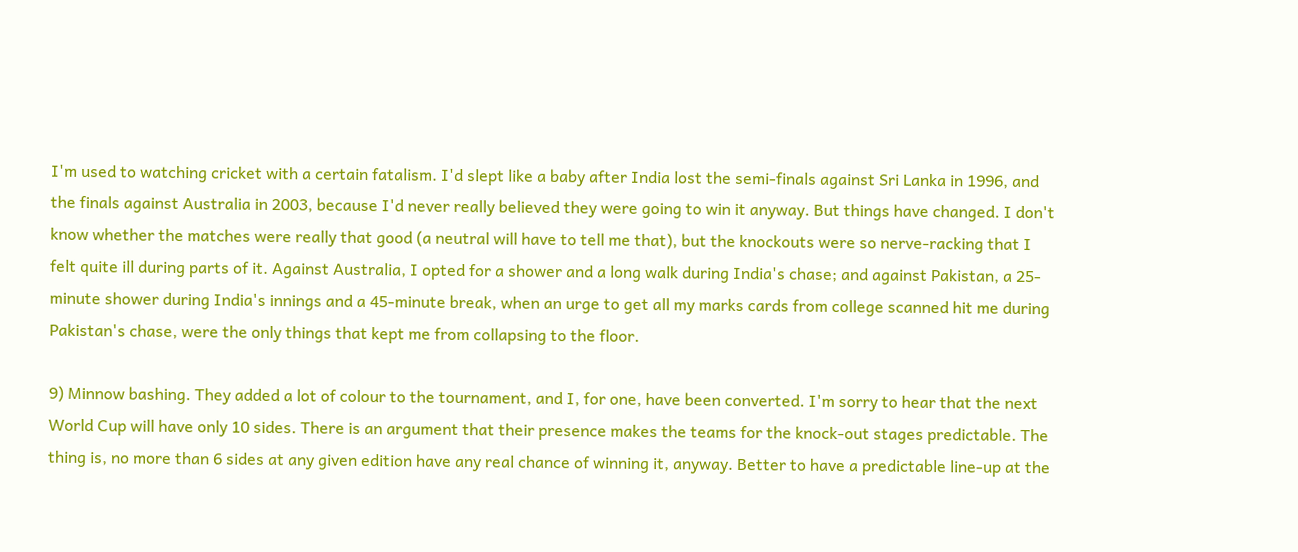I'm used to watching cricket with a certain fatalism. I'd slept like a baby after India lost the semi-finals against Sri Lanka in 1996, and the finals against Australia in 2003, because I'd never really believed they were going to win it anyway. But things have changed. I don't know whether the matches were really that good (a neutral will have to tell me that), but the knockouts were so nerve-racking that I felt quite ill during parts of it. Against Australia, I opted for a shower and a long walk during India's chase; and against Pakistan, a 25-minute shower during India's innings and a 45-minute break, when an urge to get all my marks cards from college scanned hit me during Pakistan's chase, were the only things that kept me from collapsing to the floor.

9) Minnow bashing. They added a lot of colour to the tournament, and I, for one, have been converted. I'm sorry to hear that the next World Cup will have only 10 sides. There is an argument that their presence makes the teams for the knock-out stages predictable. The thing is, no more than 6 sides at any given edition have any real chance of winning it, anyway. Better to have a predictable line-up at the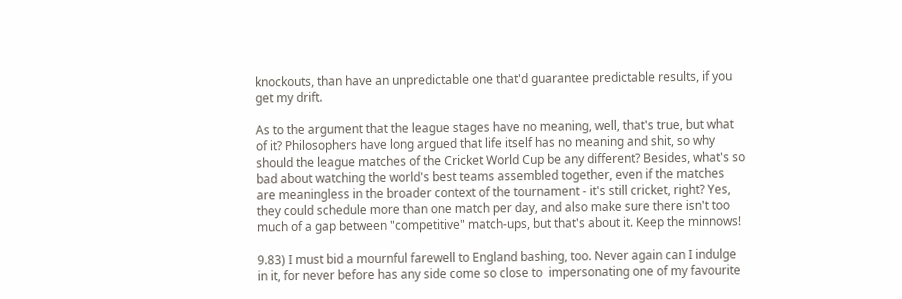knockouts, than have an unpredictable one that'd guarantee predictable results, if you get my drift.

As to the argument that the league stages have no meaning, well, that's true, but what of it? Philosophers have long argued that life itself has no meaning and shit, so why should the league matches of the Cricket World Cup be any different? Besides, what's so bad about watching the world's best teams assembled together, even if the matches are meaningless in the broader context of the tournament - it's still cricket, right? Yes, they could schedule more than one match per day, and also make sure there isn't too much of a gap between "competitive" match-ups, but that's about it. Keep the minnows!

9.83) I must bid a mournful farewell to England bashing, too. Never again can I indulge in it, for never before has any side come so close to  impersonating one of my favourite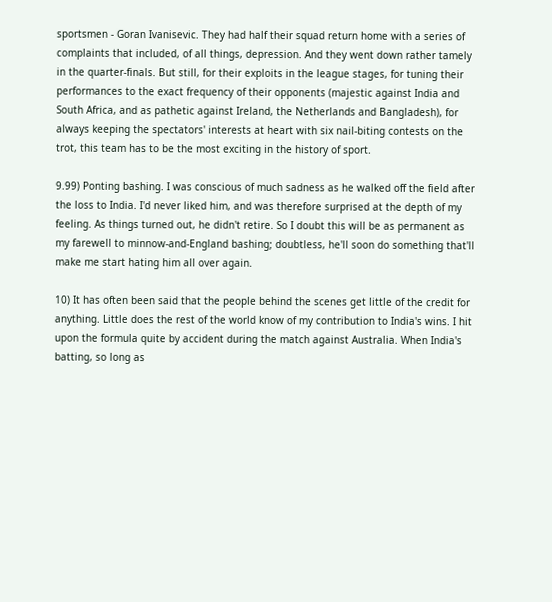sportsmen - Goran Ivanisevic. They had half their squad return home with a series of complaints that included, of all things, depression. And they went down rather tamely in the quarter-finals. But still, for their exploits in the league stages, for tuning their performances to the exact frequency of their opponents (majestic against India and South Africa, and as pathetic against Ireland, the Netherlands and Bangladesh), for always keeping the spectators' interests at heart with six nail-biting contests on the trot, this team has to be the most exciting in the history of sport.

9.99) Ponting bashing. I was conscious of much sadness as he walked off the field after the loss to India. I'd never liked him, and was therefore surprised at the depth of my feeling. As things turned out, he didn't retire. So I doubt this will be as permanent as my farewell to minnow-and-England bashing; doubtless, he'll soon do something that'll make me start hating him all over again.

10) It has often been said that the people behind the scenes get little of the credit for anything. Little does the rest of the world know of my contribution to India's wins. I hit upon the formula quite by accident during the match against Australia. When India's batting, so long as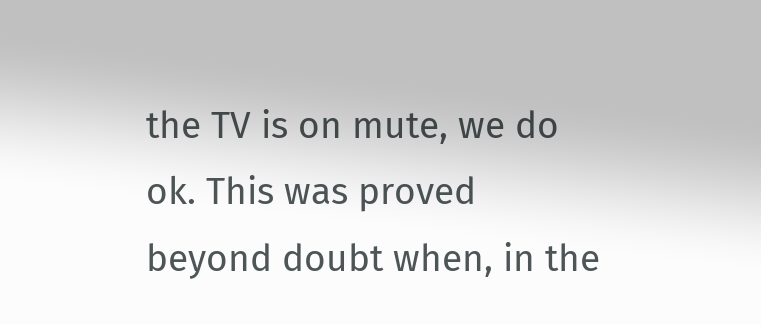the TV is on mute, we do ok. This was proved beyond doubt when, in the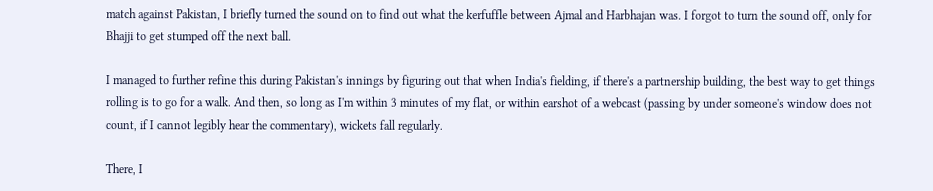match against Pakistan, I briefly turned the sound on to find out what the kerfuffle between Ajmal and Harbhajan was. I forgot to turn the sound off, only for Bhajji to get stumped off the next ball.

I managed to further refine this during Pakistan's innings by figuring out that when India's fielding, if there's a partnership building, the best way to get things rolling is to go for a walk. And then, so long as I'm within 3 minutes of my flat, or within earshot of a webcast (passing by under someone's window does not count, if I cannot legibly hear the commentary), wickets fall regularly.

There, I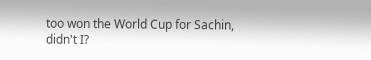too won the World Cup for Sachin, didn't I?